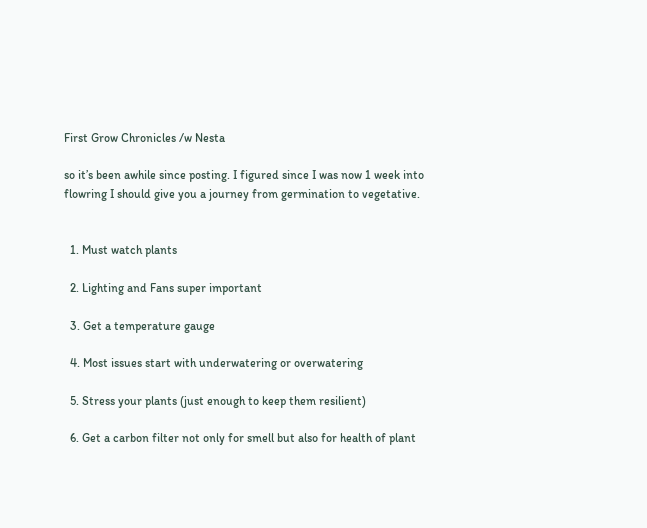First Grow Chronicles /w Nesta

so it’s been awhile since posting. I figured since I was now 1 week into flowring I should give you a journey from germination to vegetative.


  1. Must watch plants

  2. Lighting and Fans super important

  3. Get a temperature gauge

  4. Most issues start with underwatering or overwatering

  5. Stress your plants (just enough to keep them resilient)

  6. Get a carbon filter not only for smell but also for health of plant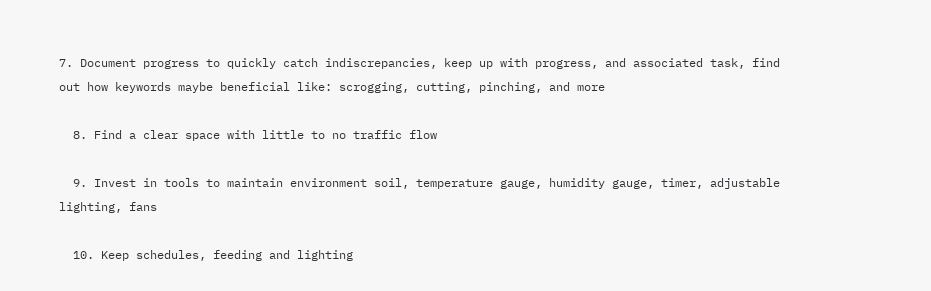7. Document progress to quickly catch indiscrepancies, keep up with progress, and associated task, find out how keywords maybe beneficial like: scrogging, cutting, pinching, and more

  8. Find a clear space with little to no traffic flow

  9. Invest in tools to maintain environment soil, temperature gauge, humidity gauge, timer, adjustable lighting, fans

  10. Keep schedules, feeding and lighting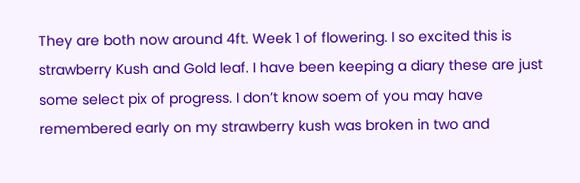They are both now around 4ft. Week 1 of flowering. I so excited this is strawberry Kush and Gold leaf. I have been keeping a diary these are just some select pix of progress. I don’t know soem of you may have remembered early on my strawberry kush was broken in two and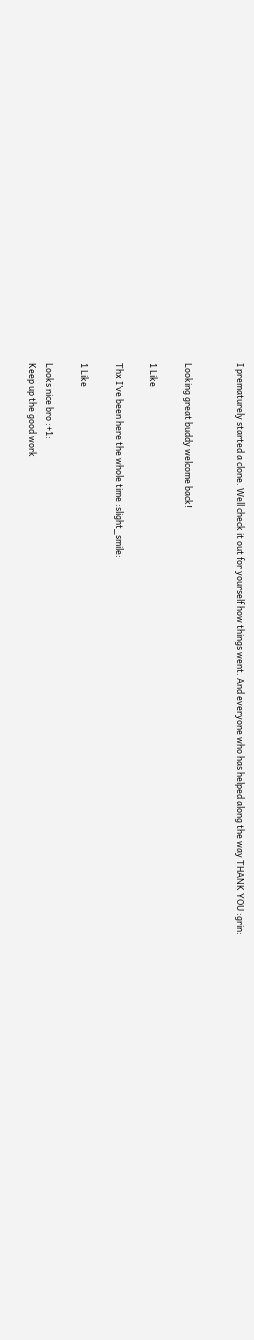I prematurely started a clone. Well check it out for yourself how things went. And everyone who has helped along the way THANK YOU :grin:


Looking great buddy welcome back!

1 Like

Thx I’ve been here the whole time :slight_smile:

1 Like

Looks nice bro :+1:
Keep up the good work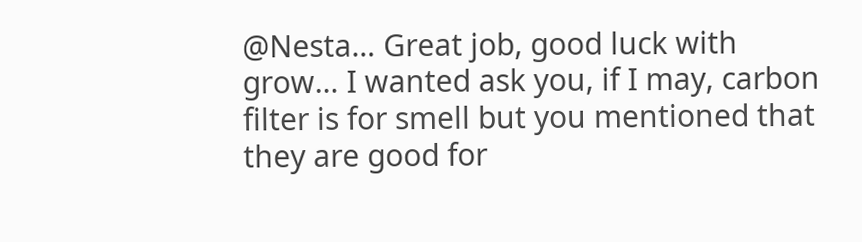@Nesta… Great job, good luck with grow… I wanted ask you, if I may, carbon filter is for smell but you mentioned that they are good for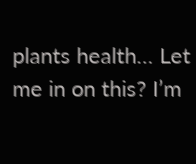plants health… Let me in on this? I’m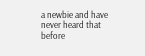a newbie and have never heard that before